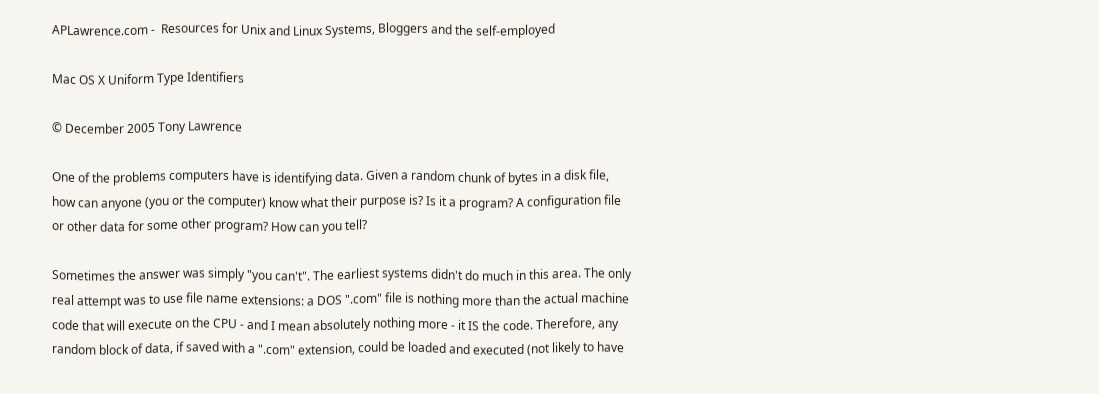APLawrence.com -  Resources for Unix and Linux Systems, Bloggers and the self-employed

Mac OS X Uniform Type Identifiers

© December 2005 Tony Lawrence

One of the problems computers have is identifying data. Given a random chunk of bytes in a disk file, how can anyone (you or the computer) know what their purpose is? Is it a program? A configuration file or other data for some other program? How can you tell?

Sometimes the answer was simply "you can't". The earliest systems didn't do much in this area. The only real attempt was to use file name extensions: a DOS ".com" file is nothing more than the actual machine code that will execute on the CPU - and I mean absolutely nothing more - it IS the code. Therefore, any random block of data, if saved with a ".com" extension, could be loaded and executed (not likely to have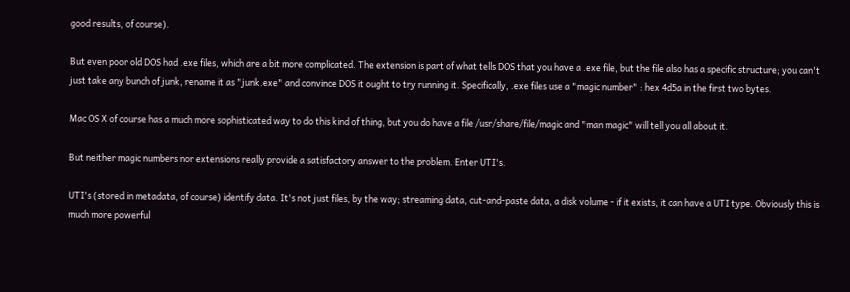good results, of course).

But even poor old DOS had .exe files, which are a bit more complicated. The extension is part of what tells DOS that you have a .exe file, but the file also has a specific structure; you can't just take any bunch of junk, rename it as "junk.exe" and convince DOS it ought to try running it. Specifically, .exe files use a "magic number" : hex 4d5a in the first two bytes.

Mac OS X of course has a much more sophisticated way to do this kind of thing, but you do have a file /usr/share/file/magic and "man magic" will tell you all about it.

But neither magic numbers nor extensions really provide a satisfactory answer to the problem. Enter UTI's.

UTI's (stored in metadata, of course) identify data. It's not just files, by the way; streaming data, cut-and-paste data, a disk volume - if it exists, it can have a UTI type. Obviously this is much more powerful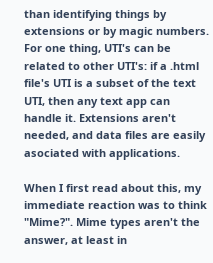than identifying things by extensions or by magic numbers. For one thing, UTI's can be related to other UTI's: if a .html file's UTI is a subset of the text UTI, then any text app can handle it. Extensions aren't needed, and data files are easily asociated with applications.

When I first read about this, my immediate reaction was to think "Mime?". Mime types aren't the answer, at least in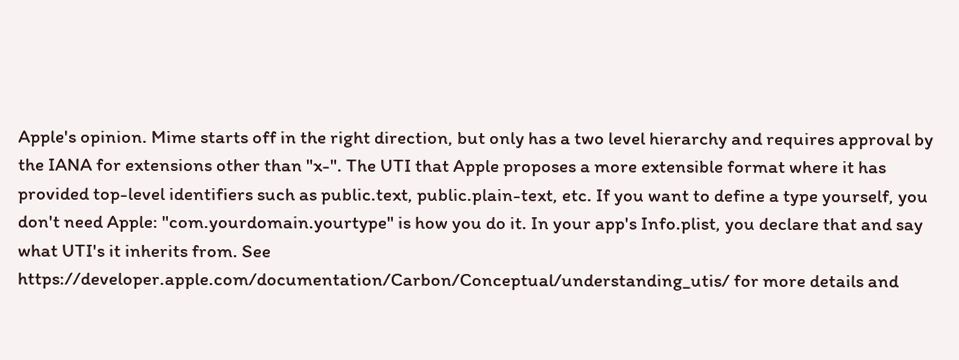Apple's opinion. Mime starts off in the right direction, but only has a two level hierarchy and requires approval by the IANA for extensions other than "x-". The UTI that Apple proposes a more extensible format where it has provided top-level identifiers such as public.text, public.plain-text, etc. If you want to define a type yourself, you don't need Apple: "com.yourdomain.yourtype" is how you do it. In your app's Info.plist, you declare that and say what UTI's it inherits from. See https://developer.apple.com/documentation/Carbon/Conceptual/understanding_utis/ for more details and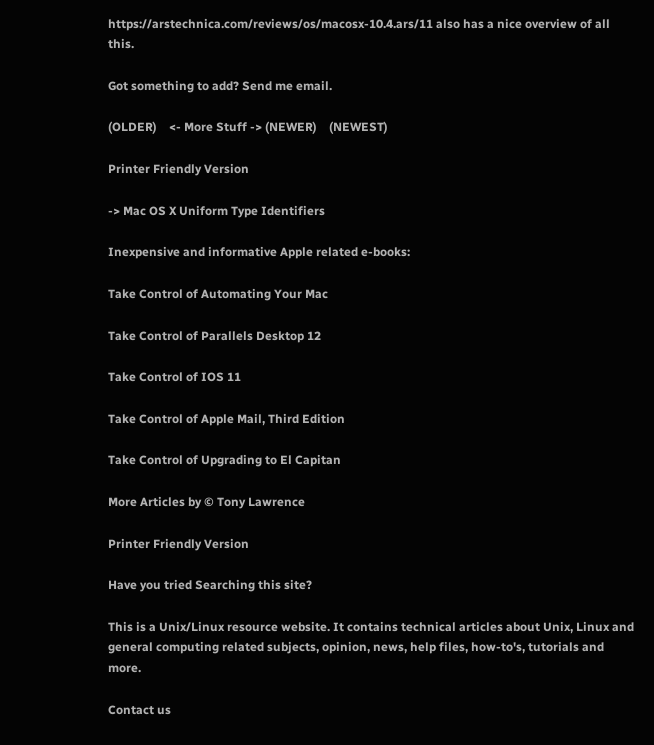https://arstechnica.com/reviews/os/macosx-10.4.ars/11 also has a nice overview of all this.

Got something to add? Send me email.

(OLDER)    <- More Stuff -> (NEWER)    (NEWEST)

Printer Friendly Version

-> Mac OS X Uniform Type Identifiers

Inexpensive and informative Apple related e-books:

Take Control of Automating Your Mac

Take Control of Parallels Desktop 12

Take Control of IOS 11

Take Control of Apple Mail, Third Edition

Take Control of Upgrading to El Capitan

More Articles by © Tony Lawrence

Printer Friendly Version

Have you tried Searching this site?

This is a Unix/Linux resource website. It contains technical articles about Unix, Linux and general computing related subjects, opinion, news, help files, how-to's, tutorials and more.

Contact us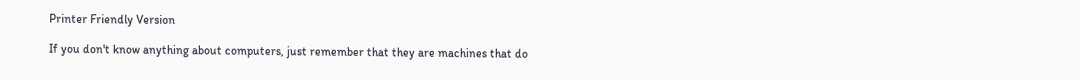Printer Friendly Version

If you don't know anything about computers, just remember that they are machines that do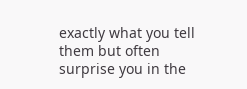exactly what you tell them but often surprise you in the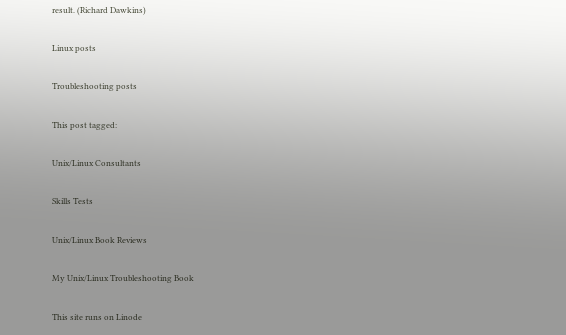result. (Richard Dawkins)

Linux posts

Troubleshooting posts

This post tagged:

Unix/Linux Consultants

Skills Tests

Unix/Linux Book Reviews

My Unix/Linux Troubleshooting Book

This site runs on Linode